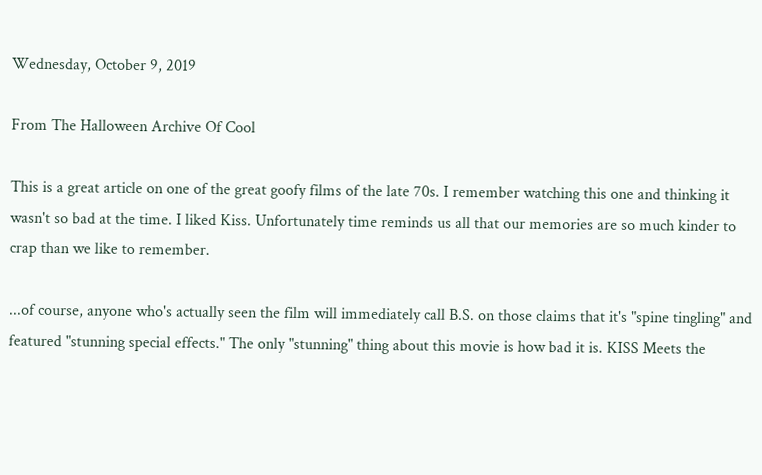Wednesday, October 9, 2019

From The Halloween Archive Of Cool

This is a great article on one of the great goofy films of the late 70s. I remember watching this one and thinking it wasn't so bad at the time. I liked Kiss. Unfortunately time reminds us all that our memories are so much kinder to crap than we like to remember.

...of course, anyone who's actually seen the film will immediately call B.S. on those claims that it's "spine tingling" and featured "stunning special effects." The only "stunning" thing about this movie is how bad it is. KISS Meets the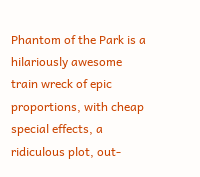Phantom of the Park is a hilariously awesome train wreck of epic proportions, with cheap special effects, a ridiculous plot, out-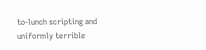to-lunch scripting and uniformly terrible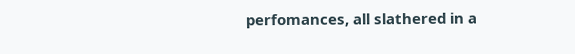perfomances, all slathered in a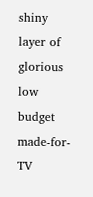shiny layer of glorious low budget made-for-TV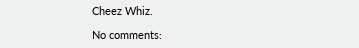Cheez Whiz.

No comments: